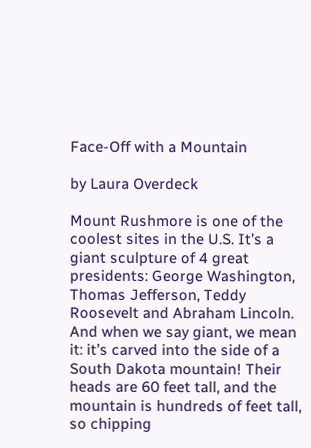Face-Off with a Mountain

by Laura Overdeck

Mount Rushmore is one of the coolest sites in the U.S. It’s a giant sculpture of 4 great presidents: George Washington, Thomas Jefferson, Teddy Roosevelt and Abraham Lincoln. And when we say giant, we mean it: it’s carved into the side of a South Dakota mountain! Their heads are 60 feet tall, and the mountain is hundreds of feet tall, so chipping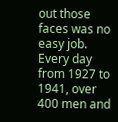out those faces was no easy job. Every day from 1927 to 1941, over 400 men and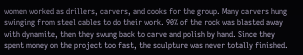women worked as drillers, carvers, and cooks for the group. Many carvers hung swinging from steel cables to do their work. 90% of the rock was blasted away with dynamite, then they swung back to carve and polish by hand. Since they spent money on the project too fast, the sculpture was never totally finished.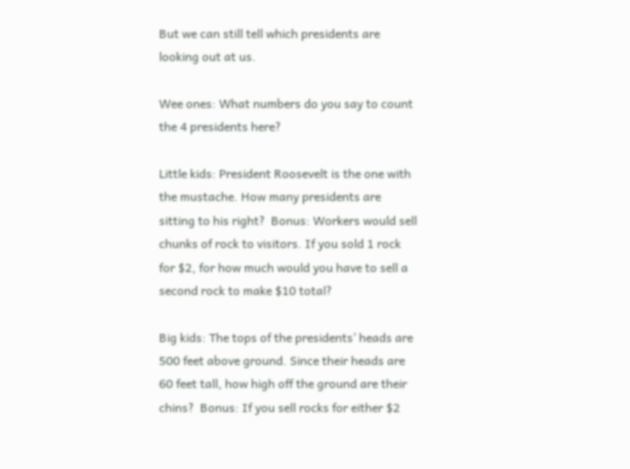But we can still tell which presidents are looking out at us.

Wee ones: What numbers do you say to count the 4 presidents here?

Little kids: President Roosevelt is the one with the mustache. How many presidents are sitting to his right?  Bonus: Workers would sell chunks of rock to visitors. If you sold 1 rock for $2, for how much would you have to sell a second rock to make $10 total?

Big kids: The tops of the presidents’ heads are 500 feet above ground. Since their heads are 60 feet tall, how high off the ground are their chins?  Bonus: If you sell rocks for either $2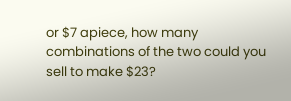or $7 apiece, how many combinations of the two could you sell to make $23?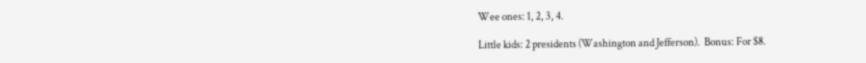Wee ones: 1, 2, 3, 4.

Little kids: 2 presidents (Washington and Jefferson).  Bonus: For $8.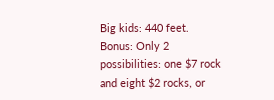Big kids: 440 feet.  Bonus: Only 2 possibilities: one $7 rock and eight $2 rocks, or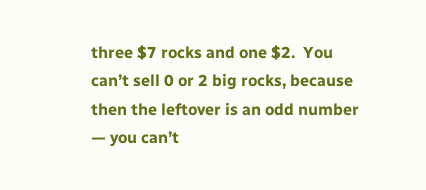three $7 rocks and one $2.  You can’t sell 0 or 2 big rocks, because then the leftover is an odd number — you can’t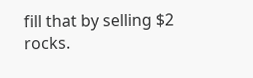fill that by selling $2 rocks.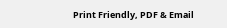Print Friendly, PDF & Email